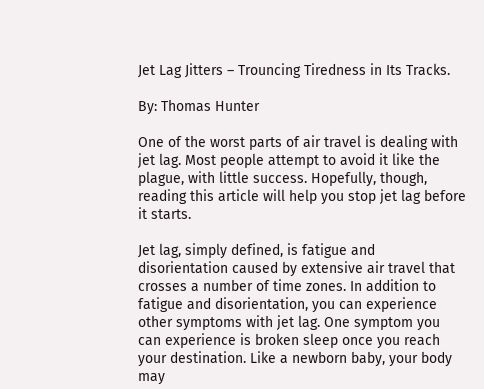Jet Lag Jitters – Trouncing Tiredness in Its Tracks.

By: Thomas Hunter

One of the worst parts of air travel is dealing with jet lag. Most people attempt to avoid it like the plague, with little success. Hopefully, though, reading this article will help you stop jet lag before it starts.

Jet lag, simply defined, is fatigue and disorientation caused by extensive air travel that crosses a number of time zones. In addition to fatigue and disorientation, you can experience other symptoms with jet lag. One symptom you can experience is broken sleep once you reach your destination. Like a newborn baby, your body may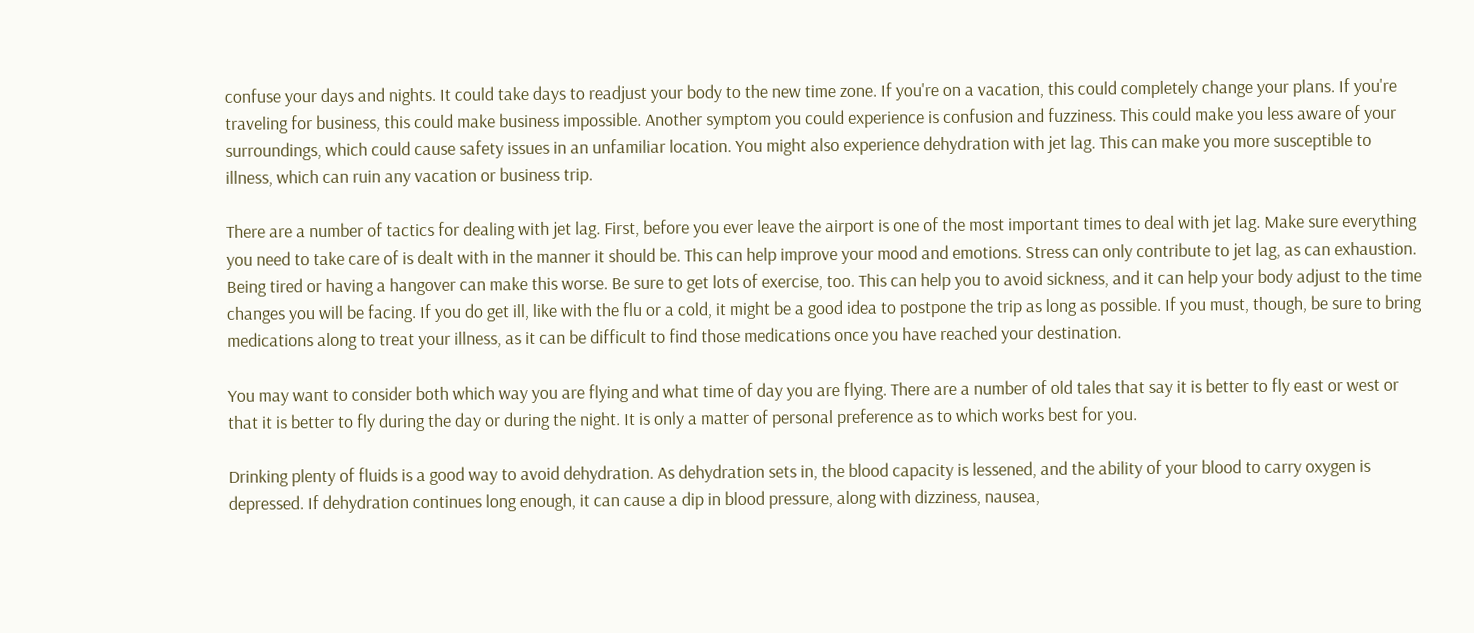confuse your days and nights. It could take days to readjust your body to the new time zone. If you're on a vacation, this could completely change your plans. If you're traveling for business, this could make business impossible. Another symptom you could experience is confusion and fuzziness. This could make you less aware of your surroundings, which could cause safety issues in an unfamiliar location. You might also experience dehydration with jet lag. This can make you more susceptible to illness, which can ruin any vacation or business trip.

There are a number of tactics for dealing with jet lag. First, before you ever leave the airport is one of the most important times to deal with jet lag. Make sure everything you need to take care of is dealt with in the manner it should be. This can help improve your mood and emotions. Stress can only contribute to jet lag, as can exhaustion. Being tired or having a hangover can make this worse. Be sure to get lots of exercise, too. This can help you to avoid sickness, and it can help your body adjust to the time changes you will be facing. If you do get ill, like with the flu or a cold, it might be a good idea to postpone the trip as long as possible. If you must, though, be sure to bring medications along to treat your illness, as it can be difficult to find those medications once you have reached your destination.

You may want to consider both which way you are flying and what time of day you are flying. There are a number of old tales that say it is better to fly east or west or that it is better to fly during the day or during the night. It is only a matter of personal preference as to which works best for you.

Drinking plenty of fluids is a good way to avoid dehydration. As dehydration sets in, the blood capacity is lessened, and the ability of your blood to carry oxygen is depressed. If dehydration continues long enough, it can cause a dip in blood pressure, along with dizziness, nausea,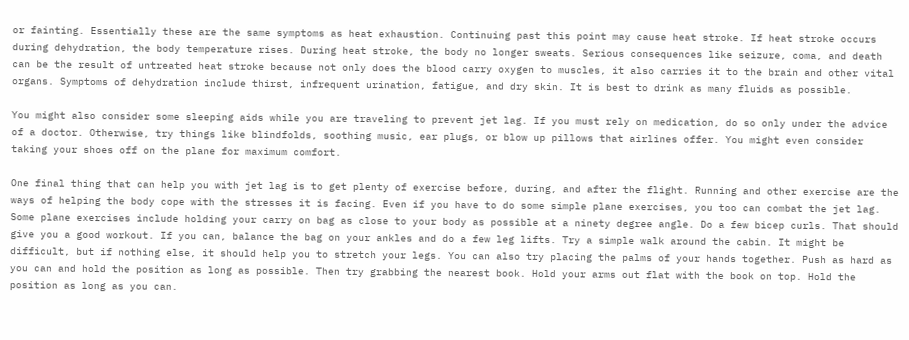or fainting. Essentially these are the same symptoms as heat exhaustion. Continuing past this point may cause heat stroke. If heat stroke occurs during dehydration, the body temperature rises. During heat stroke, the body no longer sweats. Serious consequences like seizure, coma, and death can be the result of untreated heat stroke because not only does the blood carry oxygen to muscles, it also carries it to the brain and other vital organs. Symptoms of dehydration include thirst, infrequent urination, fatigue, and dry skin. It is best to drink as many fluids as possible.

You might also consider some sleeping aids while you are traveling to prevent jet lag. If you must rely on medication, do so only under the advice of a doctor. Otherwise, try things like blindfolds, soothing music, ear plugs, or blow up pillows that airlines offer. You might even consider taking your shoes off on the plane for maximum comfort.

One final thing that can help you with jet lag is to get plenty of exercise before, during, and after the flight. Running and other exercise are the ways of helping the body cope with the stresses it is facing. Even if you have to do some simple plane exercises, you too can combat the jet lag. Some plane exercises include holding your carry on bag as close to your body as possible at a ninety degree angle. Do a few bicep curls. That should give you a good workout. If you can, balance the bag on your ankles and do a few leg lifts. Try a simple walk around the cabin. It might be difficult, but if nothing else, it should help you to stretch your legs. You can also try placing the palms of your hands together. Push as hard as you can and hold the position as long as possible. Then try grabbing the nearest book. Hold your arms out flat with the book on top. Hold the position as long as you can.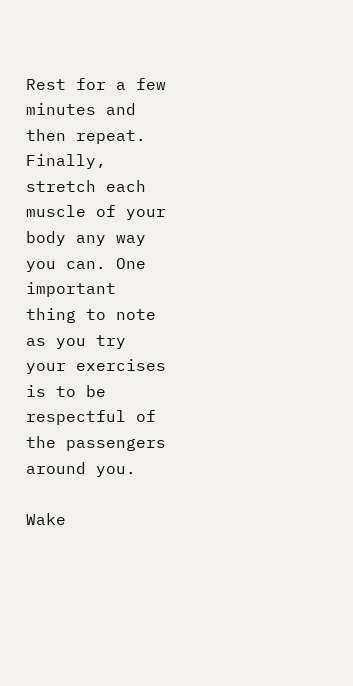Rest for a few minutes and then repeat. Finally, stretch each muscle of your body any way you can. One important thing to note as you try your exercises is to be respectful of the passengers around you.

Wake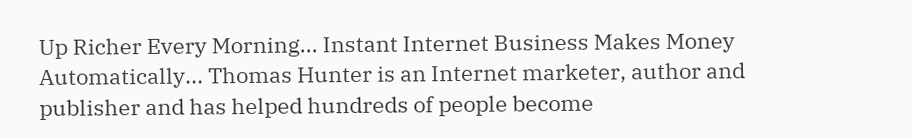Up Richer Every Morning... Instant Internet Business Makes Money Automatically... Thomas Hunter is an Internet marketer, author and publisher and has helped hundreds of people become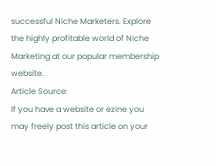successful Niche Marketers. Explore the highly profitable world of Niche Marketing at our popular membership website.
Article Source:
If you have a website or ezine you may freely post this article on your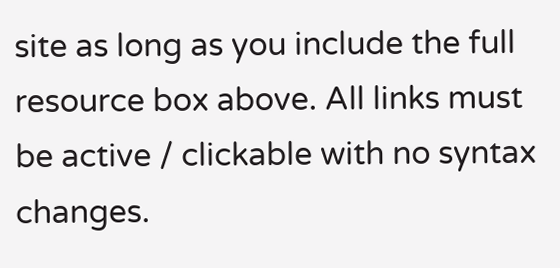site as long as you include the full resource box above. All links must be active / clickable with no syntax changes.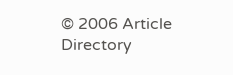© 2006 Article Directory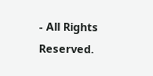- All Rights Reserved.